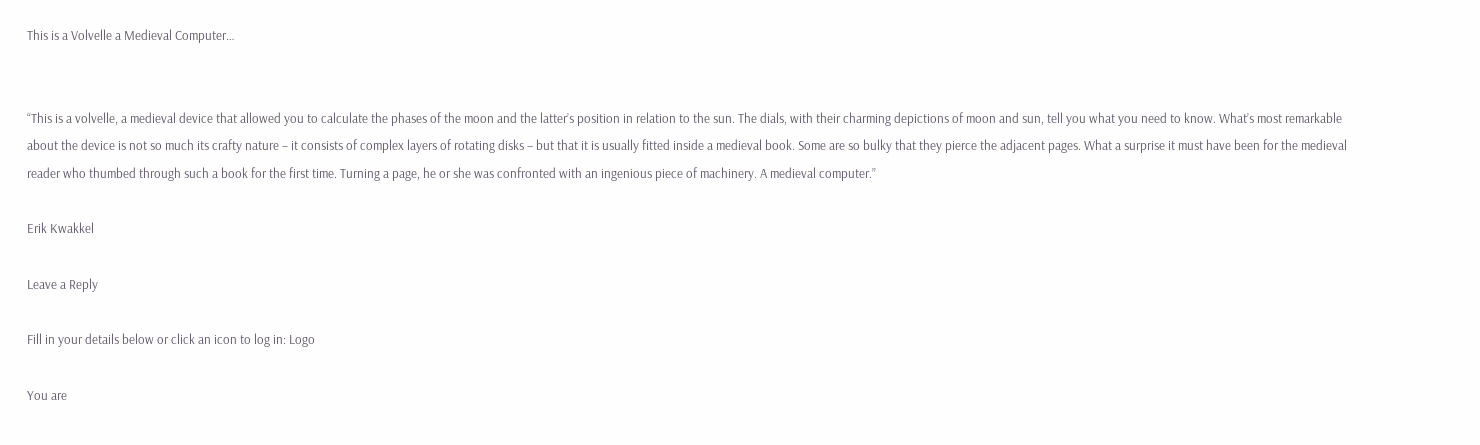This is a Volvelle a Medieval Computer…


“This is a volvelle, a medieval device that allowed you to calculate the phases of the moon and the latter’s position in relation to the sun. The dials, with their charming depictions of moon and sun, tell you what you need to know. What’s most remarkable about the device is not so much its crafty nature – it consists of complex layers of rotating disks – but that it is usually fitted inside a medieval book. Some are so bulky that they pierce the adjacent pages. What a surprise it must have been for the medieval reader who thumbed through such a book for the first time. Turning a page, he or she was confronted with an ingenious piece of machinery. A medieval computer.”

Erik Kwakkel

Leave a Reply

Fill in your details below or click an icon to log in: Logo

You are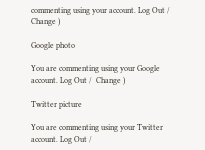commenting using your account. Log Out /  Change )

Google photo

You are commenting using your Google account. Log Out /  Change )

Twitter picture

You are commenting using your Twitter account. Log Out /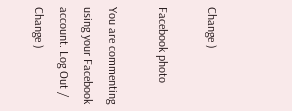Change )

Facebook photo

You are commenting using your Facebook account. Log Out /  Change )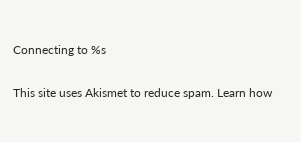Connecting to %s

This site uses Akismet to reduce spam. Learn how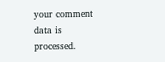your comment data is processed.